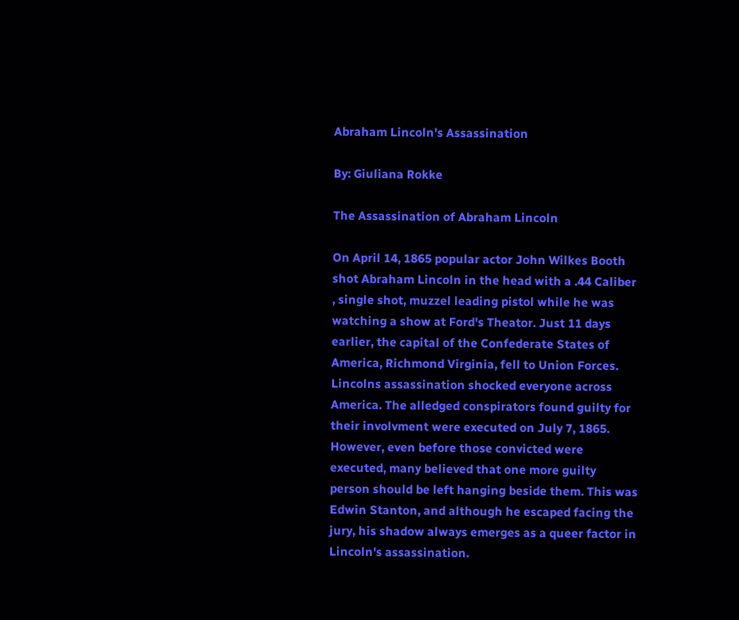Abraham Lincoln's Assassination

By: Giuliana Rokke

The Assassination of Abraham Lincoln

On April 14, 1865 popular actor John Wilkes Booth shot Abraham Lincoln in the head with a .44 Caliber , single shot, muzzel leading pistol while he was watching a show at Ford's Theator. Just 11 days earlier, the capital of the Confederate States of America, Richmond Virginia, fell to Union Forces. Lincolns assassination shocked everyone across America. The alledged conspirators found guilty for their involvment were executed on July 7, 1865. However, even before those convicted were executed, many believed that one more guilty person should be left hanging beside them. This was Edwin Stanton, and although he escaped facing the jury, his shadow always emerges as a queer factor in Lincoln's assassination.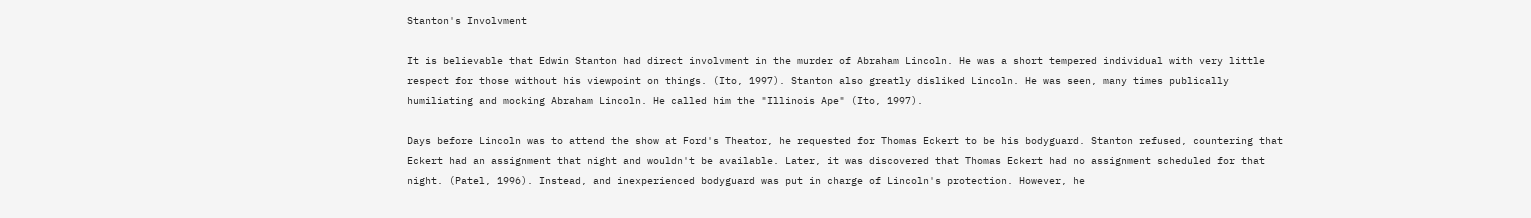Stanton's Involvment

It is believable that Edwin Stanton had direct involvment in the murder of Abraham Lincoln. He was a short tempered individual with very little respect for those without his viewpoint on things. (Ito, 1997). Stanton also greatly disliked Lincoln. He was seen, many times publically humiliating and mocking Abraham Lincoln. He called him the "Illinois Ape" (Ito, 1997).

Days before Lincoln was to attend the show at Ford's Theator, he requested for Thomas Eckert to be his bodyguard. Stanton refused, countering that Eckert had an assignment that night and wouldn't be available. Later, it was discovered that Thomas Eckert had no assignment scheduled for that night. (Patel, 1996). Instead, and inexperienced bodyguard was put in charge of Lincoln's protection. However, he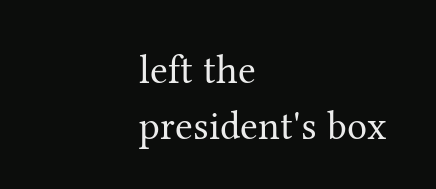left the president's box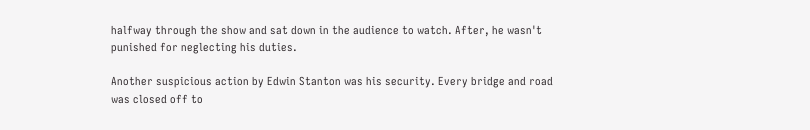halfway through the show and sat down in the audience to watch. After, he wasn't punished for neglecting his duties.

Another suspicious action by Edwin Stanton was his security. Every bridge and road was closed off to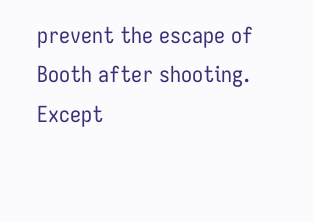prevent the escape of Booth after shooting. Except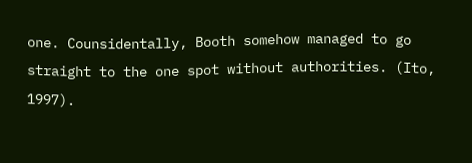one. Counsidentally, Booth somehow managed to go straight to the one spot without authorities. (Ito, 1997).